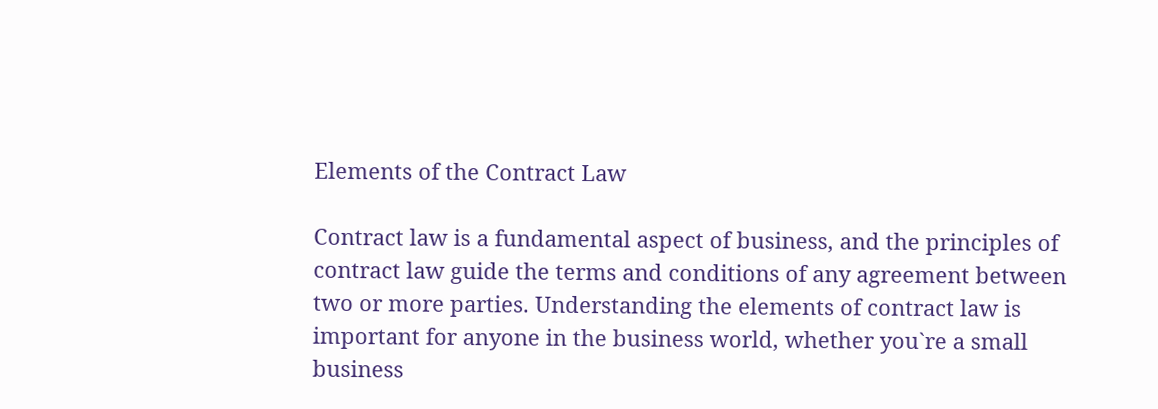Elements of the Contract Law

Contract law is a fundamental aspect of business, and the principles of contract law guide the terms and conditions of any agreement between two or more parties. Understanding the elements of contract law is important for anyone in the business world, whether you`re a small business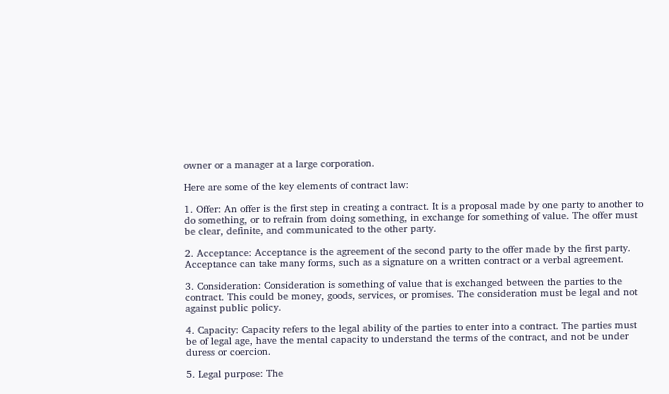owner or a manager at a large corporation.

Here are some of the key elements of contract law:

1. Offer: An offer is the first step in creating a contract. It is a proposal made by one party to another to do something, or to refrain from doing something, in exchange for something of value. The offer must be clear, definite, and communicated to the other party.

2. Acceptance: Acceptance is the agreement of the second party to the offer made by the first party. Acceptance can take many forms, such as a signature on a written contract or a verbal agreement.

3. Consideration: Consideration is something of value that is exchanged between the parties to the contract. This could be money, goods, services, or promises. The consideration must be legal and not against public policy.

4. Capacity: Capacity refers to the legal ability of the parties to enter into a contract. The parties must be of legal age, have the mental capacity to understand the terms of the contract, and not be under duress or coercion.

5. Legal purpose: The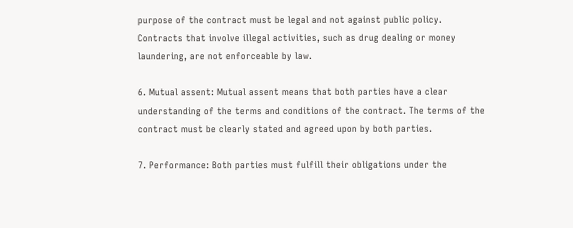purpose of the contract must be legal and not against public policy. Contracts that involve illegal activities, such as drug dealing or money laundering, are not enforceable by law.

6. Mutual assent: Mutual assent means that both parties have a clear understanding of the terms and conditions of the contract. The terms of the contract must be clearly stated and agreed upon by both parties.

7. Performance: Both parties must fulfill their obligations under the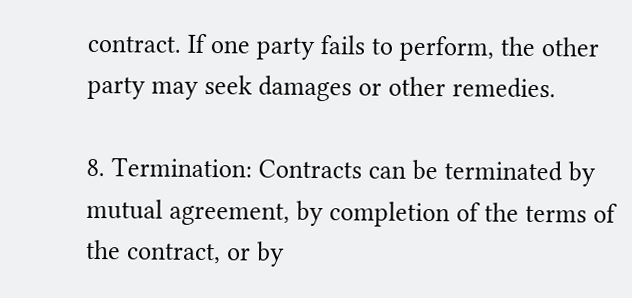contract. If one party fails to perform, the other party may seek damages or other remedies.

8. Termination: Contracts can be terminated by mutual agreement, by completion of the terms of the contract, or by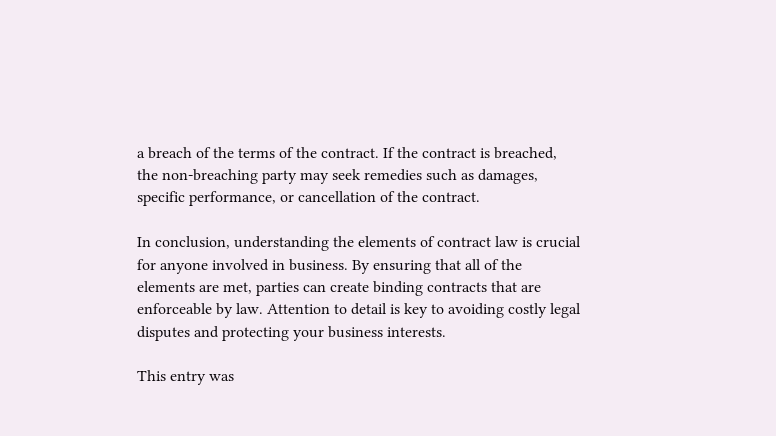a breach of the terms of the contract. If the contract is breached, the non-breaching party may seek remedies such as damages, specific performance, or cancellation of the contract.

In conclusion, understanding the elements of contract law is crucial for anyone involved in business. By ensuring that all of the elements are met, parties can create binding contracts that are enforceable by law. Attention to detail is key to avoiding costly legal disputes and protecting your business interests.

This entry was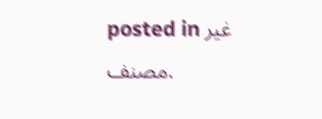posted in غير مصنف.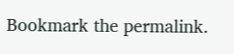Bookmark the permalink.